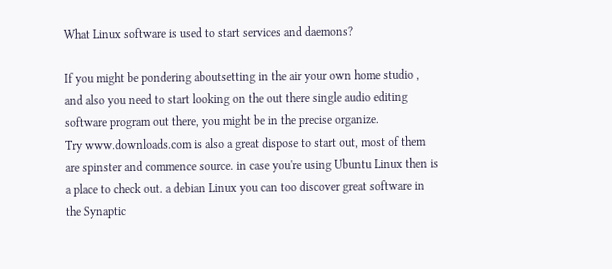What Linux software is used to start services and daemons?

If you might be pondering aboutsetting in the air your own home studio , and also you need to start looking on the out there single audio editing software program out there, you might be in the precise organize.
Try www.downloads.com is also a great dispose to start out, most of them are spinster and commence source. in case you're using Ubuntu Linux then is a place to check out. a debian Linux you can too discover great software in the Synaptic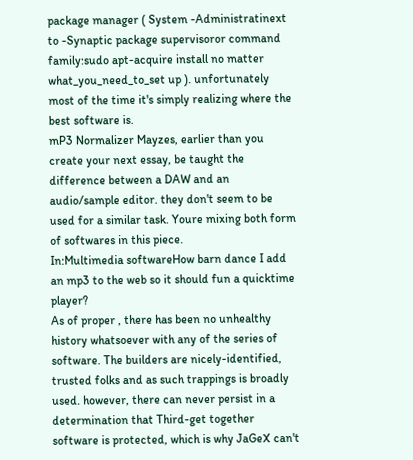package manager ( System -Administratinext to -Synaptic package supervisoror command family:sudo apt-acquire install no matter what_you_need_to_set up ). unfortunately most of the time it's simply realizing where the best software is.
mP3 Normalizer Mayzes, earlier than you create your next essay, be taught the difference between a DAW and an audio/sample editor. they don't seem to be used for a similar task. Youre mixing both form of softwares in this piece.
In:Multimedia softwareHow barn dance I add an mp3 to the web so it should fun a quicktime player?
As of proper , there has been no unhealthy history whatsoever with any of the series of software. The builders are nicely-identified, trusted folks and as such trappings is broadly used. however, there can never persist in a determination that Third-get together software is protected, which is why JaGeX can't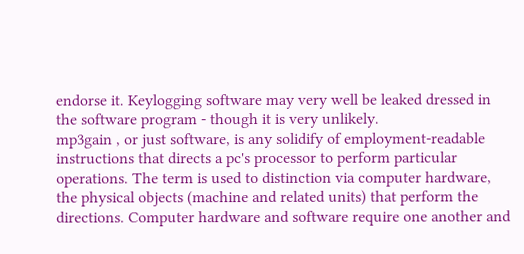endorse it. Keylogging software may very well be leaked dressed in the software program - though it is very unlikely.
mp3gain , or just software, is any solidify of employment-readable instructions that directs a pc's processor to perform particular operations. The term is used to distinction via computer hardware, the physical objects (machine and related units) that perform the directions. Computer hardware and software require one another and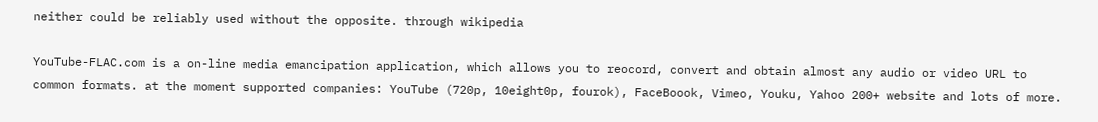neither could be reliably used without the opposite. through wikipedia

YouTube-FLAC.com is a on-line media emancipation application, which allows you to reocord, convert and obtain almost any audio or video URL to common formats. at the moment supported companies: YouTube (720p, 10eight0p, fourok), FaceBoook, Vimeo, Youku, Yahoo 200+ website and lots of more.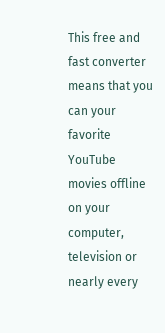This free and fast converter means that you can your favorite YouTube movies offline on your computer, television or nearly every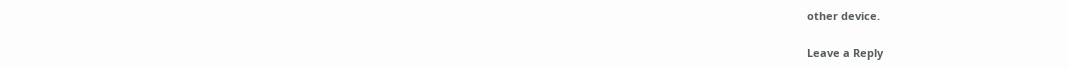other device.

Leave a Reply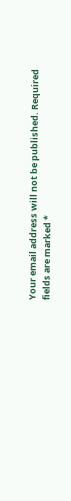Your email address will not be published. Required fields are marked *